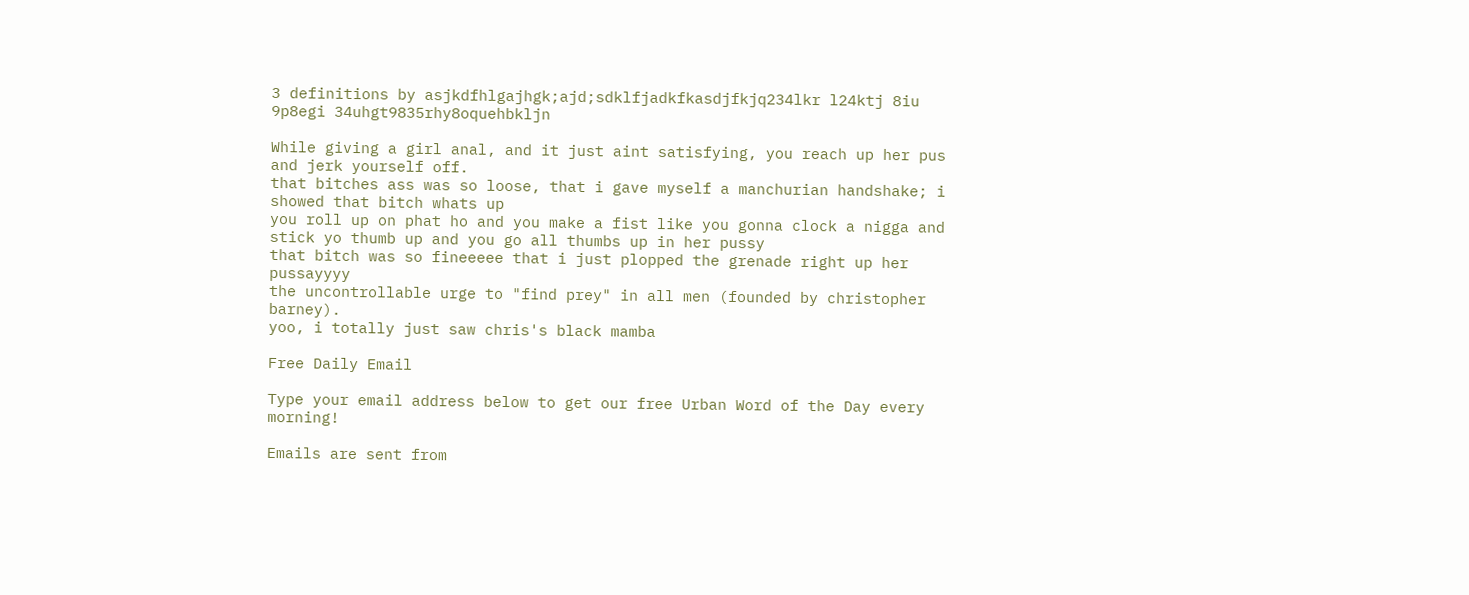3 definitions by asjkdfhlgajhgk;ajd;sdklfjadkfkasdjfkjq234lkr l24ktj 8iu 9p8egi 34uhgt9835rhy8oquehbkljn

While giving a girl anal, and it just aint satisfying, you reach up her pus and jerk yourself off.
that bitches ass was so loose, that i gave myself a manchurian handshake; i showed that bitch whats up
you roll up on phat ho and you make a fist like you gonna clock a nigga and stick yo thumb up and you go all thumbs up in her pussy
that bitch was so fineeeee that i just plopped the grenade right up her pussayyyy
the uncontrollable urge to "find prey" in all men (founded by christopher barney).
yoo, i totally just saw chris's black mamba

Free Daily Email

Type your email address below to get our free Urban Word of the Day every morning!

Emails are sent from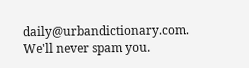daily@urbandictionary.com. We'll never spam you.